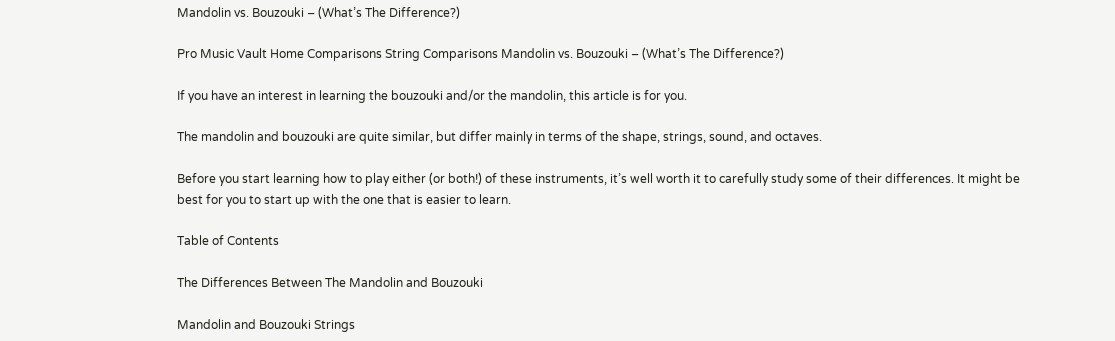Mandolin vs. Bouzouki – (What’s The Difference?)

Pro Music Vault Home Comparisons String Comparisons Mandolin vs. Bouzouki – (What’s The Difference?)

If you have an interest in learning the bouzouki and/or the mandolin, this article is for you.

The mandolin and bouzouki are quite similar, but differ mainly in terms of the shape, strings, sound, and octaves.

Before you start learning how to play either (or both!) of these instruments, it’s well worth it to carefully study some of their differences. It might be best for you to start up with the one that is easier to learn.

Table of Contents

The Differences Between The Mandolin and Bouzouki

Mandolin and Bouzouki Strings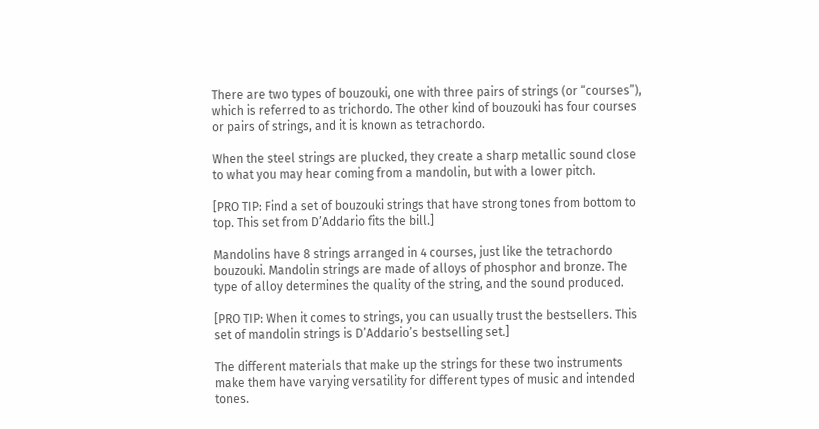There are two types of bouzouki, one with three pairs of strings (or “courses”), which is referred to as trichordo. The other kind of bouzouki has four courses or pairs of strings, and it is known as tetrachordo.

When the steel strings are plucked, they create a sharp metallic sound close to what you may hear coming from a mandolin, but with a lower pitch.

[PRO TIP: Find a set of bouzouki strings that have strong tones from bottom to top. This set from D’Addario fits the bill.]

Mandolins have 8 strings arranged in 4 courses, just like the tetrachordo bouzouki. Mandolin strings are made of alloys of phosphor and bronze. The type of alloy determines the quality of the string, and the sound produced.

[PRO TIP: When it comes to strings, you can usually trust the bestsellers. This set of mandolin strings is D’Addario’s bestselling set.]

The different materials that make up the strings for these two instruments make them have varying versatility for different types of music and intended tones.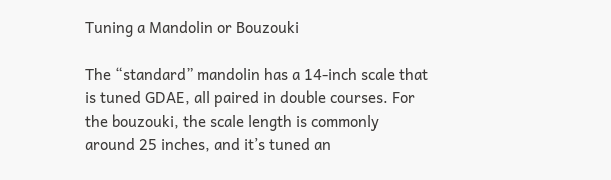Tuning a Mandolin or Bouzouki

The “standard” mandolin has a 14-inch scale that is tuned GDAE, all paired in double courses. For the bouzouki, the scale length is commonly around 25 inches, and it’s tuned an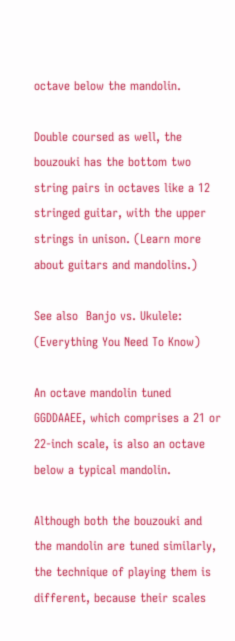octave below the mandolin.

Double coursed as well, the bouzouki has the bottom two string pairs in octaves like a 12 stringed guitar, with the upper strings in unison. (Learn more about guitars and mandolins.)

See also  Banjo vs. Ukulele: (Everything You Need To Know)

An octave mandolin tuned GGDDAAEE, which comprises a 21 or 22-inch scale, is also an octave below a typical mandolin.

Although both the bouzouki and the mandolin are tuned similarly, the technique of playing them is different, because their scales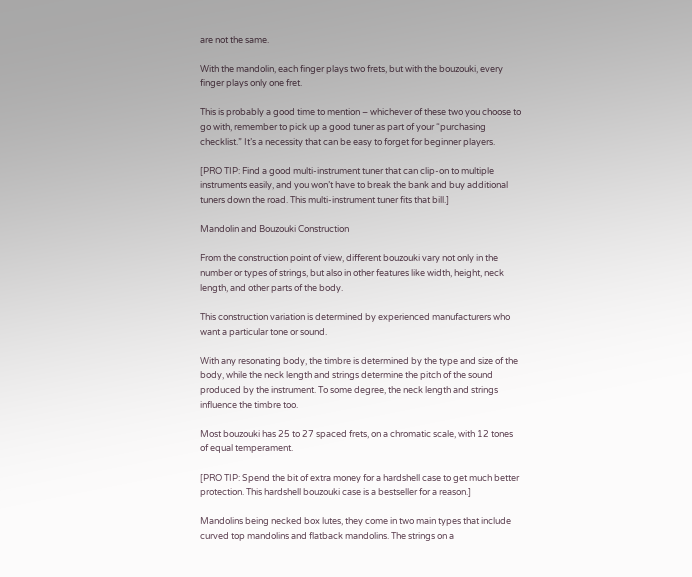are not the same.

With the mandolin, each finger plays two frets, but with the bouzouki, every finger plays only one fret.

This is probably a good time to mention – whichever of these two you choose to go with, remember to pick up a good tuner as part of your “purchasing checklist.” It’s a necessity that can be easy to forget for beginner players.

[PRO TIP: Find a good multi-instrument tuner that can clip-on to multiple instruments easily, and you won’t have to break the bank and buy additional tuners down the road. This multi-instrument tuner fits that bill.]

Mandolin and Bouzouki Construction

From the construction point of view, different bouzouki vary not only in the number or types of strings, but also in other features like width, height, neck length, and other parts of the body.

This construction variation is determined by experienced manufacturers who want a particular tone or sound.

With any resonating body, the timbre is determined by the type and size of the body, while the neck length and strings determine the pitch of the sound produced by the instrument. To some degree, the neck length and strings influence the timbre too.

Most bouzouki has 25 to 27 spaced frets, on a chromatic scale, with 12 tones of equal temperament.

[PRO TIP: Spend the bit of extra money for a hardshell case to get much better protection. This hardshell bouzouki case is a bestseller for a reason.]

Mandolins being necked box lutes, they come in two main types that include curved top mandolins and flatback mandolins. The strings on a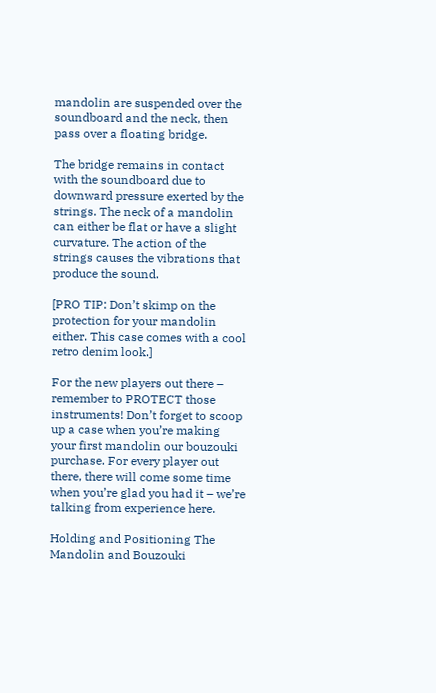mandolin are suspended over the soundboard and the neck, then pass over a floating bridge.

The bridge remains in contact with the soundboard due to downward pressure exerted by the strings. The neck of a mandolin can either be flat or have a slight curvature. The action of the strings causes the vibrations that produce the sound.

[PRO TIP: Don’t skimp on the protection for your mandolin either. This case comes with a cool retro denim look.]

For the new players out there – remember to PROTECT those instruments! Don’t forget to scoop up a case when you’re making your first mandolin our bouzouki purchase. For every player out there, there will come some time when you’re glad you had it – we’re talking from experience here.

Holding and Positioning The Mandolin and Bouzouki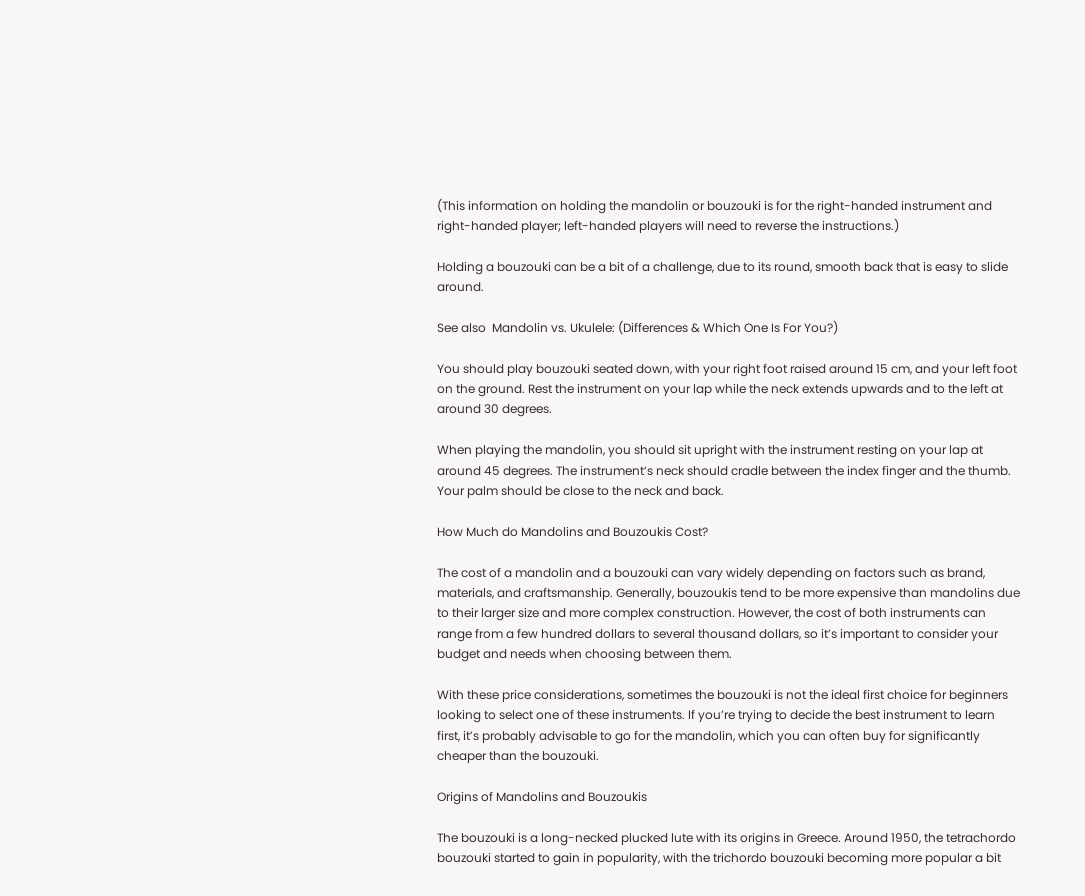(This information on holding the mandolin or bouzouki is for the right-handed instrument and right-handed player; left-handed players will need to reverse the instructions.)

Holding a bouzouki can be a bit of a challenge, due to its round, smooth back that is easy to slide around.

See also  Mandolin vs. Ukulele: (Differences & Which One Is For You?)

You should play bouzouki seated down, with your right foot raised around 15 cm, and your left foot on the ground. Rest the instrument on your lap while the neck extends upwards and to the left at around 30 degrees.

When playing the mandolin, you should sit upright with the instrument resting on your lap at around 45 degrees. The instrument’s neck should cradle between the index finger and the thumb. Your palm should be close to the neck and back.

How Much do Mandolins and Bouzoukis Cost?

The cost of a mandolin and a bouzouki can vary widely depending on factors such as brand, materials, and craftsmanship. Generally, bouzoukis tend to be more expensive than mandolins due to their larger size and more complex construction. However, the cost of both instruments can range from a few hundred dollars to several thousand dollars, so it’s important to consider your budget and needs when choosing between them.

With these price considerations, sometimes the bouzouki is not the ideal first choice for beginners looking to select one of these instruments. If you’re trying to decide the best instrument to learn first, it’s probably advisable to go for the mandolin, which you can often buy for significantly cheaper than the bouzouki.

Origins of Mandolins and Bouzoukis

The bouzouki is a long-necked plucked lute with its origins in Greece. Around 1950, the tetrachordo bouzouki started to gain in popularity, with the trichordo bouzouki becoming more popular a bit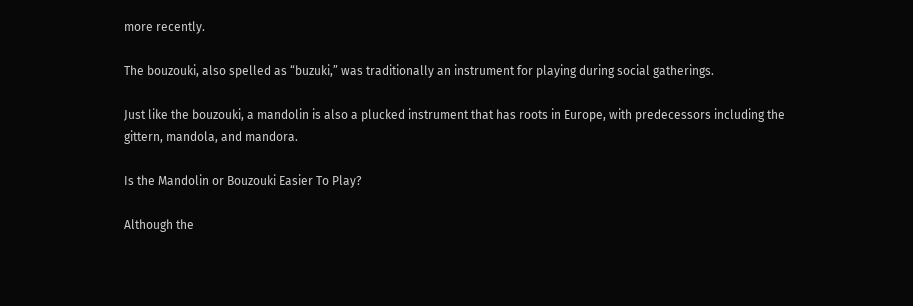more recently.

The bouzouki, also spelled as “buzuki,” was traditionally an instrument for playing during social gatherings.

Just like the bouzouki, a mandolin is also a plucked instrument that has roots in Europe, with predecessors including the gittern, mandola, and mandora.

Is the Mandolin or Bouzouki Easier To Play?

Although the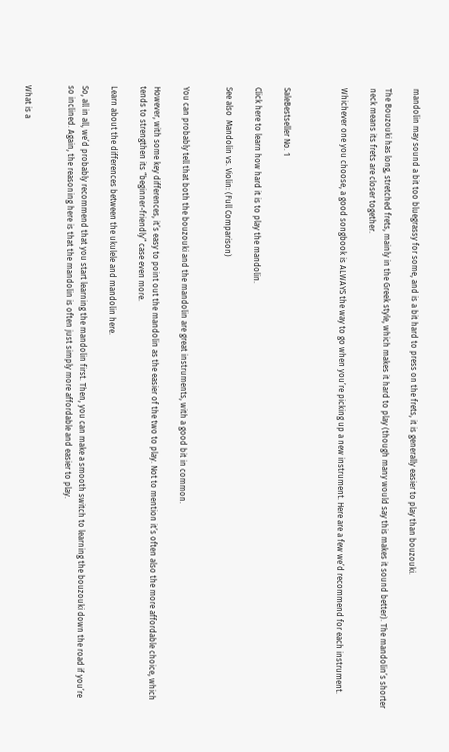mandolin may sound a bit too bluegrassy for some, and is a bit hard to press on the frets, it is generally easier to play than bouzouki.

The Bouzouki has long, stretched frets, mainly in the Greek style, which makes it hard to play (though many would say this makes it sound better). The mandolin’s shorter neck means its frets are closer together.

Whichever one you choose, a good songbook is ALWAYS the way to go when you’re picking up a new instrument. Here are a few we’d recommend for each instrument.



SaleBestseller No. 1

Click here to learn how hard it is to play the mandolin.

See also  Mandolin vs. Violin: (Full Comparison)


You can probably tell that both the bouzouki and the mandolin are great instruments, with a good bit in common.

However, with some key differences, it’s easy to point out the mandolin as the easier of the two to play. Not to mention it’s often also the more affordable choice, which tends to strengthen its “beginner-friendly” case even more.

Learn about the differences between the ukulele and mandolin here.

So, all in all, we’d probably recommend that you start learning the mandolin first. Then, you can make a smooth switch to learning the bouzouki down the road if you’re so inclined. Again, the reasoning here is that the mandolin is often just simply more affordable and easier to play.


What is a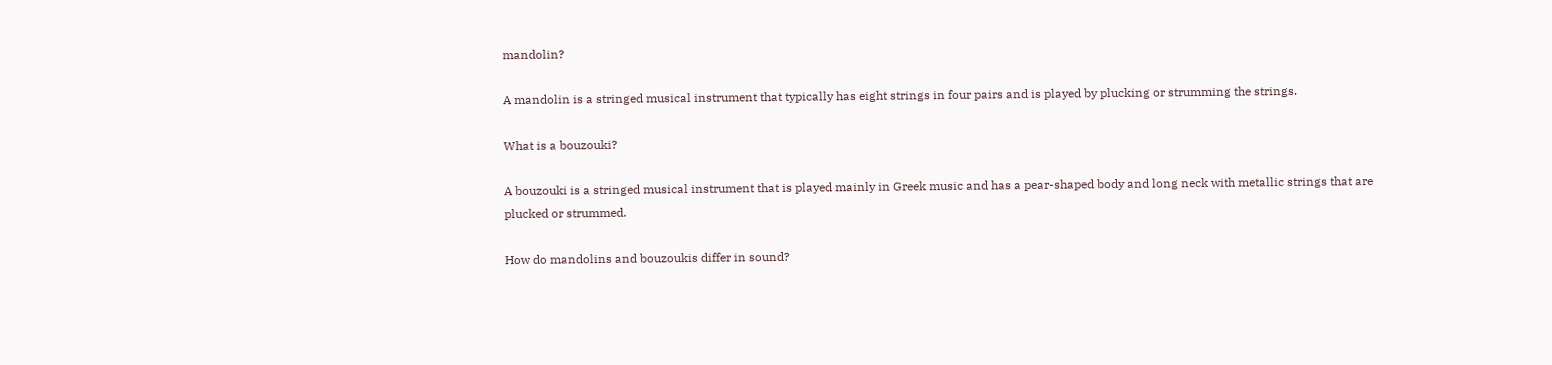mandolin?

A mandolin is a stringed musical instrument that typically has eight strings in four pairs and is played by plucking or strumming the strings.

What is a bouzouki?

A bouzouki is a stringed musical instrument that is played mainly in Greek music and has a pear-shaped body and long neck with metallic strings that are plucked or strummed.

How do mandolins and bouzoukis differ in sound?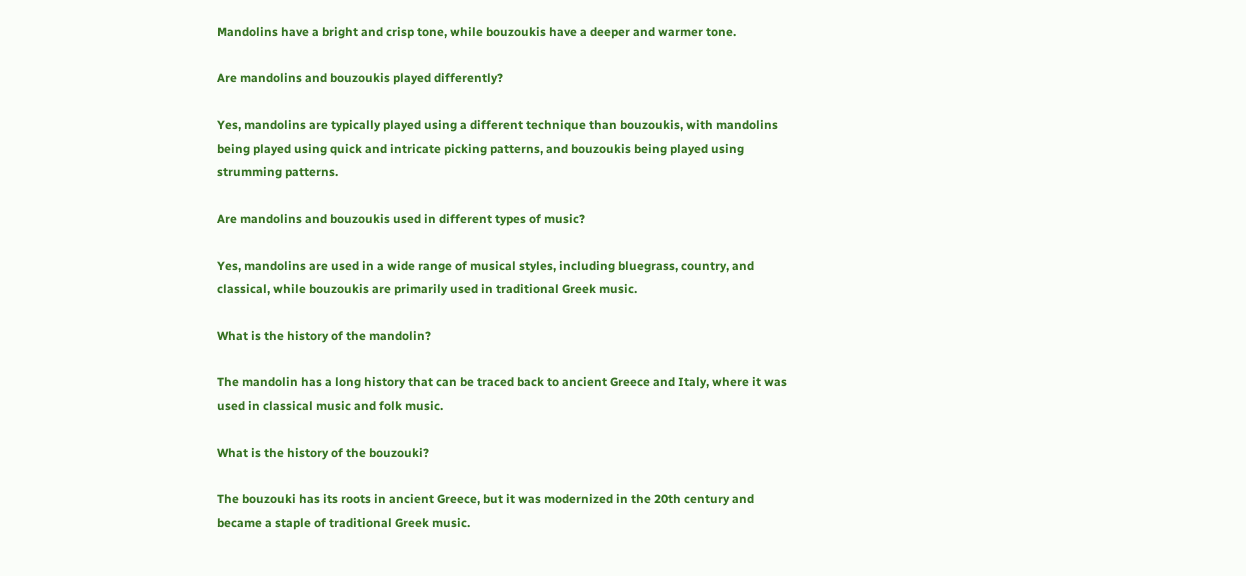Mandolins have a bright and crisp tone, while bouzoukis have a deeper and warmer tone.

Are mandolins and bouzoukis played differently?

Yes, mandolins are typically played using a different technique than bouzoukis, with mandolins being played using quick and intricate picking patterns, and bouzoukis being played using strumming patterns.

Are mandolins and bouzoukis used in different types of music?

Yes, mandolins are used in a wide range of musical styles, including bluegrass, country, and classical, while bouzoukis are primarily used in traditional Greek music.

What is the history of the mandolin?

The mandolin has a long history that can be traced back to ancient Greece and Italy, where it was used in classical music and folk music.

What is the history of the bouzouki?

The bouzouki has its roots in ancient Greece, but it was modernized in the 20th century and became a staple of traditional Greek music.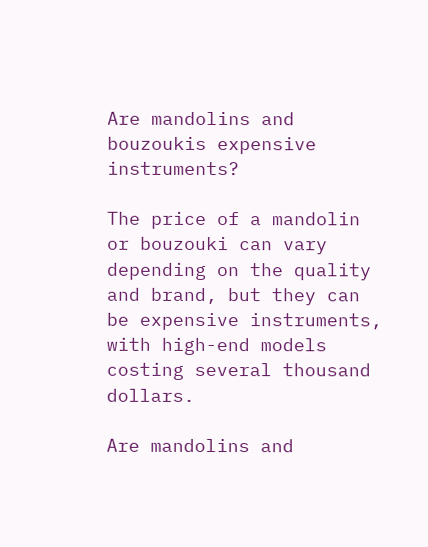Are mandolins and bouzoukis expensive instruments?

The price of a mandolin or bouzouki can vary depending on the quality and brand, but they can be expensive instruments, with high-end models costing several thousand dollars.

Are mandolins and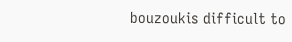bouzoukis difficult to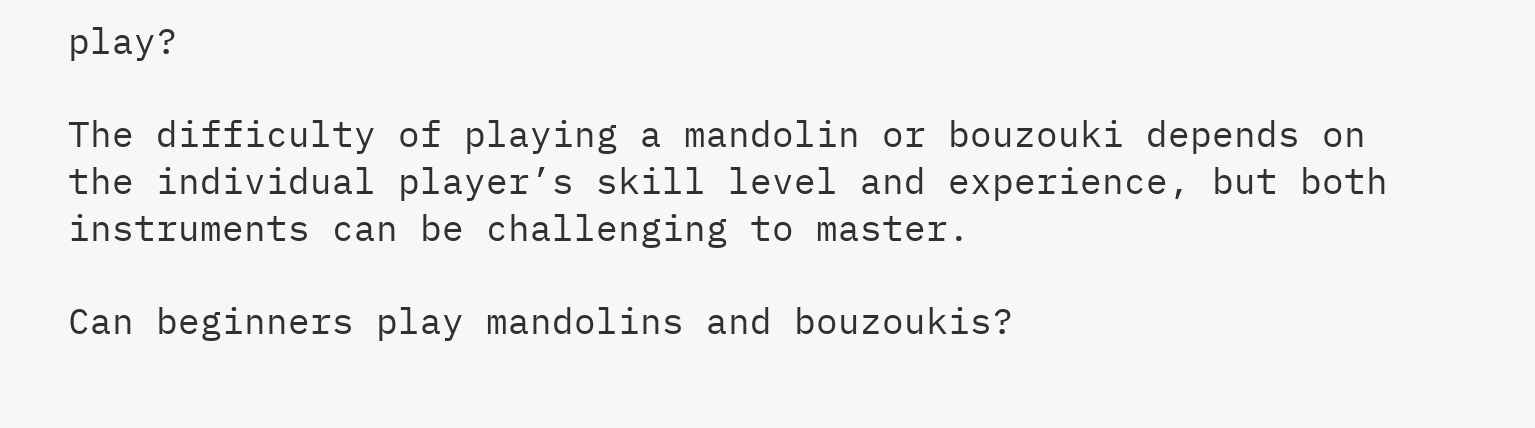play?

The difficulty of playing a mandolin or bouzouki depends on the individual player’s skill level and experience, but both instruments can be challenging to master.

Can beginners play mandolins and bouzoukis?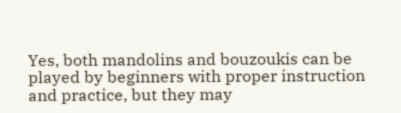Yes, both mandolins and bouzoukis can be played by beginners with proper instruction and practice, but they may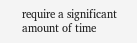require a significant amount of time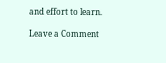and effort to learn.

Leave a Comment